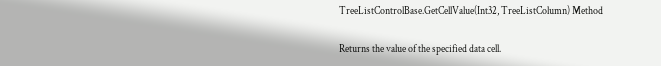TreeListControlBase.GetCellValue(Int32, TreeListColumn) Method

Returns the value of the specified data cell.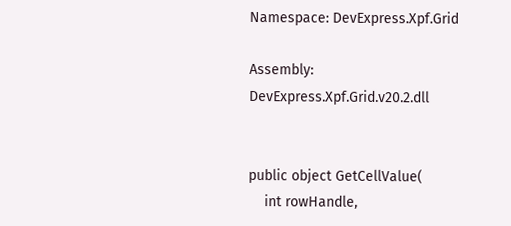Namespace: DevExpress.Xpf.Grid

Assembly: DevExpress.Xpf.Grid.v20.2.dll


public object GetCellValue(
    int rowHandle,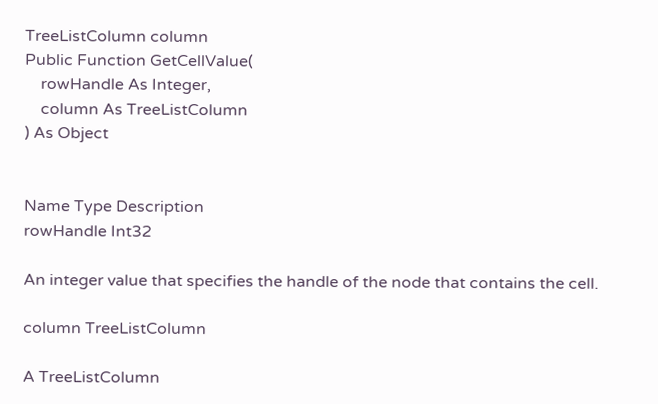TreeListColumn column
Public Function GetCellValue(
    rowHandle As Integer,
    column As TreeListColumn
) As Object


Name Type Description
rowHandle Int32

An integer value that specifies the handle of the node that contains the cell.

column TreeListColumn

A TreeListColumn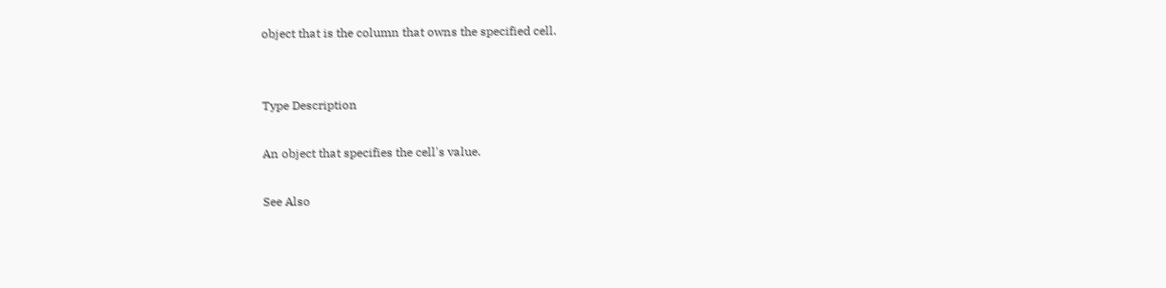object that is the column that owns the specified cell.


Type Description

An object that specifies the cell's value.

See Also